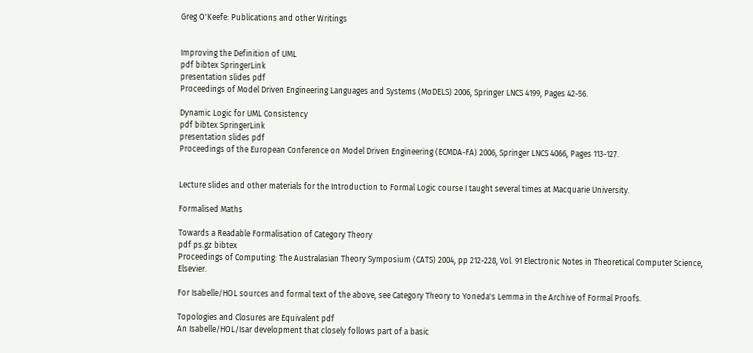Greg O'Keefe: Publications and other Writings


Improving the Definition of UML
pdf bibtex SpringerLink
presentation slides pdf
Proceedings of Model Driven Engineering Languages and Systems (MoDELS) 2006, Springer LNCS 4199, Pages 42-56.

Dynamic Logic for UML Consistency
pdf bibtex SpringerLink
presentation slides pdf
Proceedings of the European Conference on Model Driven Engineering (ECMDA-FA) 2006, Springer LNCS 4066, Pages 113-127.


Lecture slides and other materials for the Introduction to Formal Logic course I taught several times at Macquarie University.

Formalised Maths

Towards a Readable Formalisation of Category Theory
pdf ps.gz bibtex
Proceedings of Computing: The Australasian Theory Symposium (CATS) 2004, pp 212-228, Vol. 91 Electronic Notes in Theoretical Computer Science, Elsevier.

For Isabelle/HOL sources and formal text of the above, see Category Theory to Yoneda's Lemma in the Archive of Formal Proofs.

Topologies and Closures are Equivalent pdf
An Isabelle/HOL/Isar development that closely follows part of a basic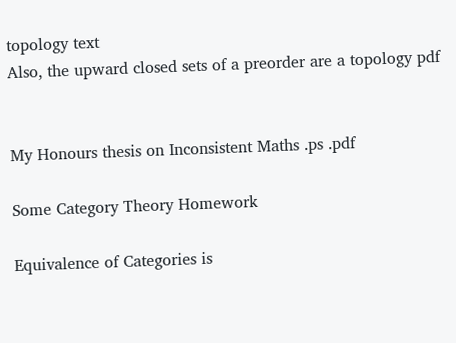topology text
Also, the upward closed sets of a preorder are a topology pdf


My Honours thesis on Inconsistent Maths .ps .pdf

Some Category Theory Homework

Equivalence of Categories is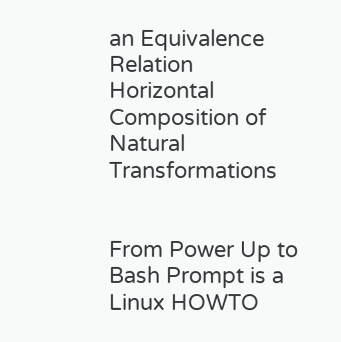an Equivalence Relation
Horizontal Composition of Natural Transformations


From Power Up to Bash Prompt is a Linux HOWTO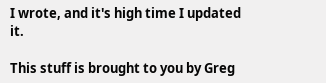I wrote, and it's high time I updated it.

This stuff is brought to you by Greg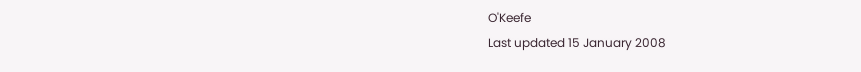O'Keefe
Last updated 15 January 2008